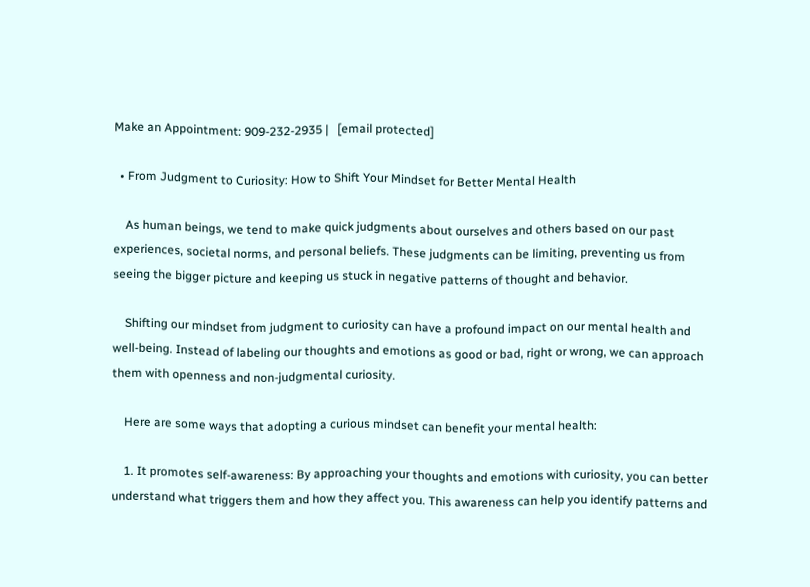Make an Appointment: 909-232-2935 |   [email protected]

  • From Judgment to Curiosity: How to Shift Your Mindset for Better Mental Health

    As human beings, we tend to make quick judgments about ourselves and others based on our past experiences, societal norms, and personal beliefs. These judgments can be limiting, preventing us from seeing the bigger picture and keeping us stuck in negative patterns of thought and behavior.

    Shifting our mindset from judgment to curiosity can have a profound impact on our mental health and well-being. Instead of labeling our thoughts and emotions as good or bad, right or wrong, we can approach them with openness and non-judgmental curiosity.

    Here are some ways that adopting a curious mindset can benefit your mental health:

    1. It promotes self-awareness: By approaching your thoughts and emotions with curiosity, you can better understand what triggers them and how they affect you. This awareness can help you identify patterns and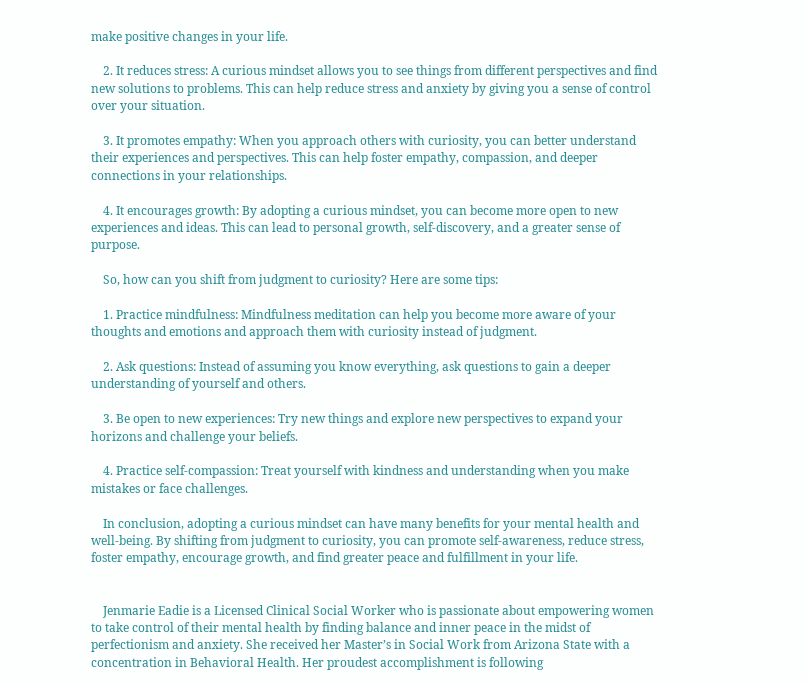make positive changes in your life.

    2. It reduces stress: A curious mindset allows you to see things from different perspectives and find new solutions to problems. This can help reduce stress and anxiety by giving you a sense of control over your situation.

    3. It promotes empathy: When you approach others with curiosity, you can better understand their experiences and perspectives. This can help foster empathy, compassion, and deeper connections in your relationships.

    4. It encourages growth: By adopting a curious mindset, you can become more open to new experiences and ideas. This can lead to personal growth, self-discovery, and a greater sense of purpose.

    So, how can you shift from judgment to curiosity? Here are some tips:

    1. Practice mindfulness: Mindfulness meditation can help you become more aware of your thoughts and emotions and approach them with curiosity instead of judgment.

    2. Ask questions: Instead of assuming you know everything, ask questions to gain a deeper understanding of yourself and others.

    3. Be open to new experiences: Try new things and explore new perspectives to expand your horizons and challenge your beliefs.

    4. Practice self-compassion: Treat yourself with kindness and understanding when you make mistakes or face challenges.

    In conclusion, adopting a curious mindset can have many benefits for your mental health and well-being. By shifting from judgment to curiosity, you can promote self-awareness, reduce stress, foster empathy, encourage growth, and find greater peace and fulfillment in your life.


    Jenmarie Eadie is a Licensed Clinical Social Worker who is passionate about empowering women to take control of their mental health by finding balance and inner peace in the midst of perfectionism and anxiety. She received her Master’s in Social Work from Arizona State with a concentration in Behavioral Health. Her proudest accomplishment is following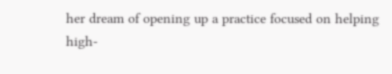her dream of opening up a practice focused on helping high-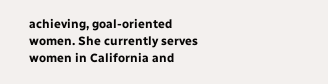achieving, goal-oriented women. She currently serves women in California and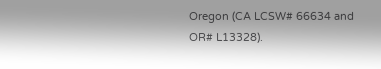Oregon (CA LCSW# 66634 and OR# L13328).